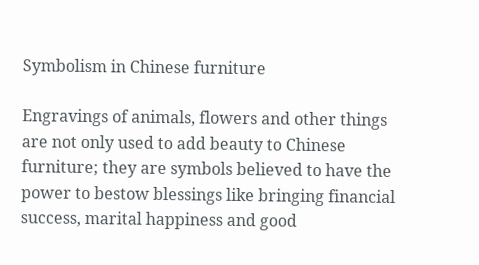Symbolism in Chinese furniture

Engravings of animals, flowers and other things are not only used to add beauty to Chinese furniture; they are symbols believed to have the power to bestow blessings like bringing financial success, marital happiness and good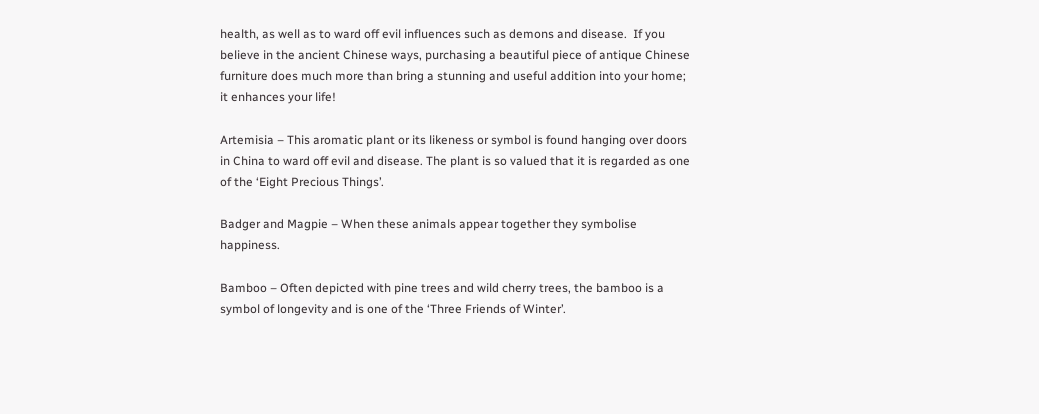health, as well as to ward off evil influences such as demons and disease.  If you believe in the ancient Chinese ways, purchasing a beautiful piece of antique Chinese furniture does much more than bring a stunning and useful addition into your home; it enhances your life!

Artemisia – This aromatic plant or its likeness or symbol is found hanging over doors in China to ward off evil and disease. The plant is so valued that it is regarded as one of the ‘Eight Precious Things’.

Badger and Magpie – When these animals appear together they symbolise happiness.

Bamboo – Often depicted with pine trees and wild cherry trees, the bamboo is a symbol of longevity and is one of the ‘Three Friends of Winter’.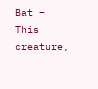Bat – This creature,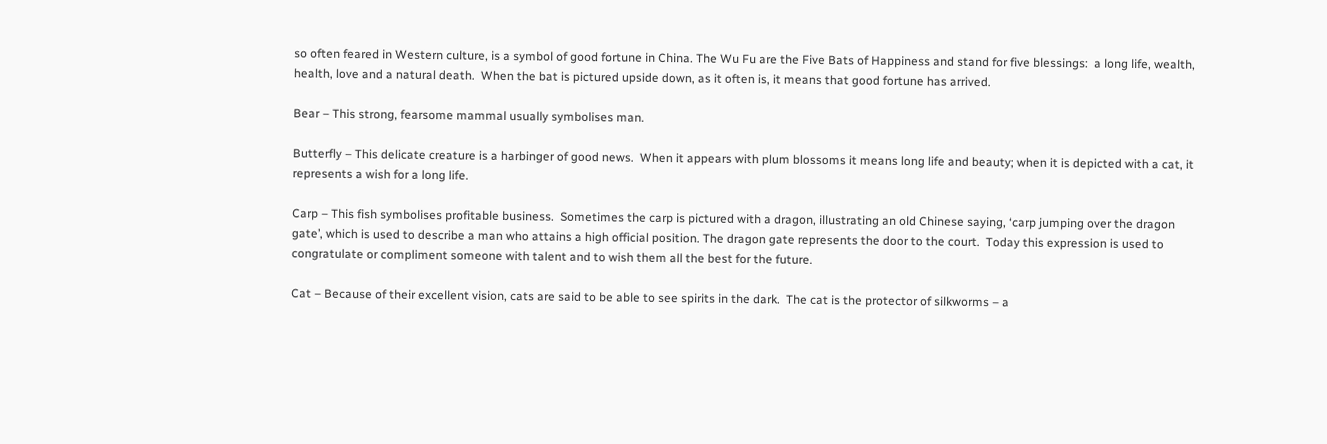so often feared in Western culture, is a symbol of good fortune in China. The Wu Fu are the Five Bats of Happiness and stand for five blessings:  a long life, wealth, health, love and a natural death.  When the bat is pictured upside down, as it often is, it means that good fortune has arrived.

Bear – This strong, fearsome mammal usually symbolises man.

Butterfly – This delicate creature is a harbinger of good news.  When it appears with plum blossoms it means long life and beauty; when it is depicted with a cat, it represents a wish for a long life.

Carp – This fish symbolises profitable business.  Sometimes the carp is pictured with a dragon, illustrating an old Chinese saying, ‘carp jumping over the dragon gate’, which is used to describe a man who attains a high official position. The dragon gate represents the door to the court.  Today this expression is used to congratulate or compliment someone with talent and to wish them all the best for the future.

Cat – Because of their excellent vision, cats are said to be able to see spirits in the dark.  The cat is the protector of silkworms – a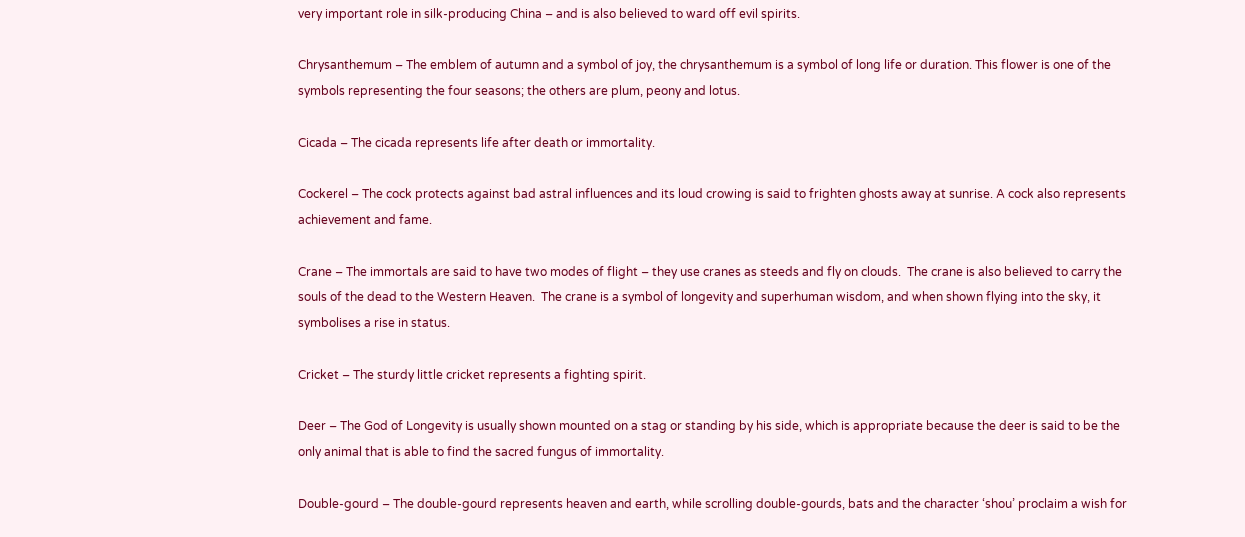very important role in silk-producing China – and is also believed to ward off evil spirits.

Chrysanthemum – The emblem of autumn and a symbol of joy, the chrysanthemum is a symbol of long life or duration. This flower is one of the symbols representing the four seasons; the others are plum, peony and lotus.

Cicada – The cicada represents life after death or immortality.

Cockerel – The cock protects against bad astral influences and its loud crowing is said to frighten ghosts away at sunrise. A cock also represents achievement and fame.

Crane – The immortals are said to have two modes of flight – they use cranes as steeds and fly on clouds.  The crane is also believed to carry the souls of the dead to the Western Heaven.  The crane is a symbol of longevity and superhuman wisdom, and when shown flying into the sky, it symbolises a rise in status.

Cricket – The sturdy little cricket represents a fighting spirit.

Deer – The God of Longevity is usually shown mounted on a stag or standing by his side, which is appropriate because the deer is said to be the only animal that is able to find the sacred fungus of immortality.

Double-gourd – The double-gourd represents heaven and earth, while scrolling double-gourds, bats and the character ‘shou’ proclaim a wish for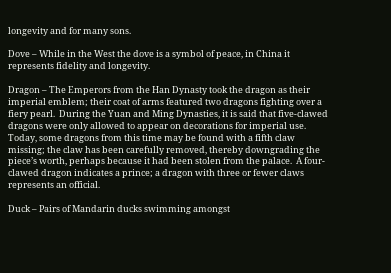longevity and for many sons.

Dove – While in the West the dove is a symbol of peace, in China it represents fidelity and longevity.

Dragon – The Emperors from the Han Dynasty took the dragon as their imperial emblem; their coat of arms featured two dragons fighting over a fiery pearl.  During the Yuan and Ming Dynasties, it is said that five-clawed dragons were only allowed to appear on decorations for imperial use.  Today, some dragons from this time may be found with a fifth claw missing; the claw has been carefully removed, thereby downgrading the piece’s worth, perhaps because it had been stolen from the palace.  A four-clawed dragon indicates a prince; a dragon with three or fewer claws represents an official.

Duck – Pairs of Mandarin ducks swimming amongst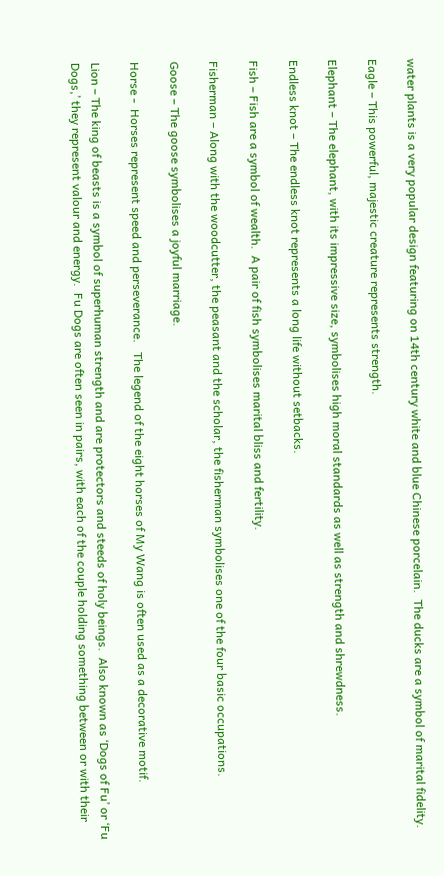water plants is a very popular design featuring on 14th century white and blue Chinese porcelain.  The ducks are a symbol of marital fidelity.

Eagle – This powerful, majestic creature represents strength.

Elephant – The elephant, with its impressive size, symbolises high moral standards as well as strength and shrewdness.

Endless knot – The endless knot represents a long life without setbacks.

Fish – Fish are a symbol of wealth.  A pair of fish symbolises marital bliss and fertility.

Fisherman – Along with the woodcutter, the peasant and the scholar, the fisherman symbolises one of the four basic occupations.

Goose – The goose symbolises a joyful marriage.

Horse -  Horses represent speed and perseverance.   The legend of the eight horses of My Wang is often used as a decorative motif.

Lion – The king of beasts is a symbol of superhuman strength and are protectors and steeds of holy beings.  Also known as ‘Dogs of Fu’ or ‘Fu Dogs,’ they represent valour and energy.  Fu Dogs are often seen in pairs, with each of the couple holding something between or with their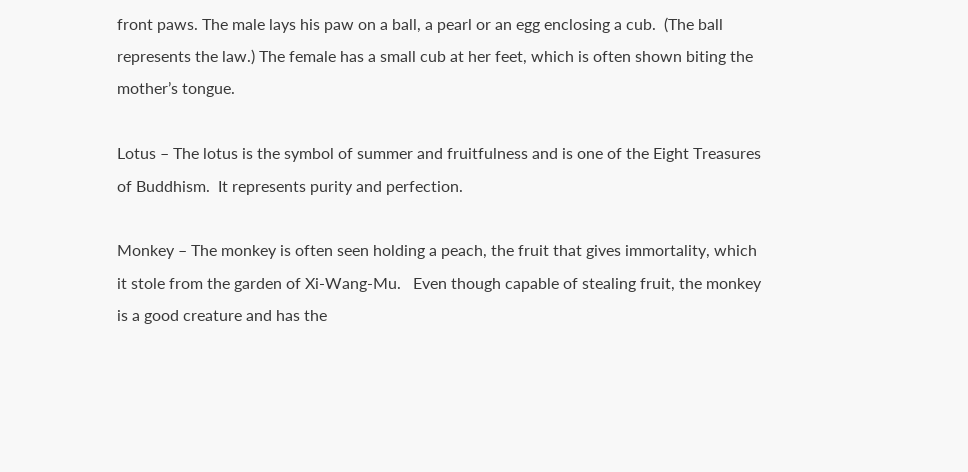front paws. The male lays his paw on a ball, a pearl or an egg enclosing a cub.  (The ball represents the law.) The female has a small cub at her feet, which is often shown biting the mother’s tongue.

Lotus – The lotus is the symbol of summer and fruitfulness and is one of the Eight Treasures of Buddhism.  It represents purity and perfection.

Monkey – The monkey is often seen holding a peach, the fruit that gives immortality, which it stole from the garden of Xi-Wang-Mu.   Even though capable of stealing fruit, the monkey is a good creature and has the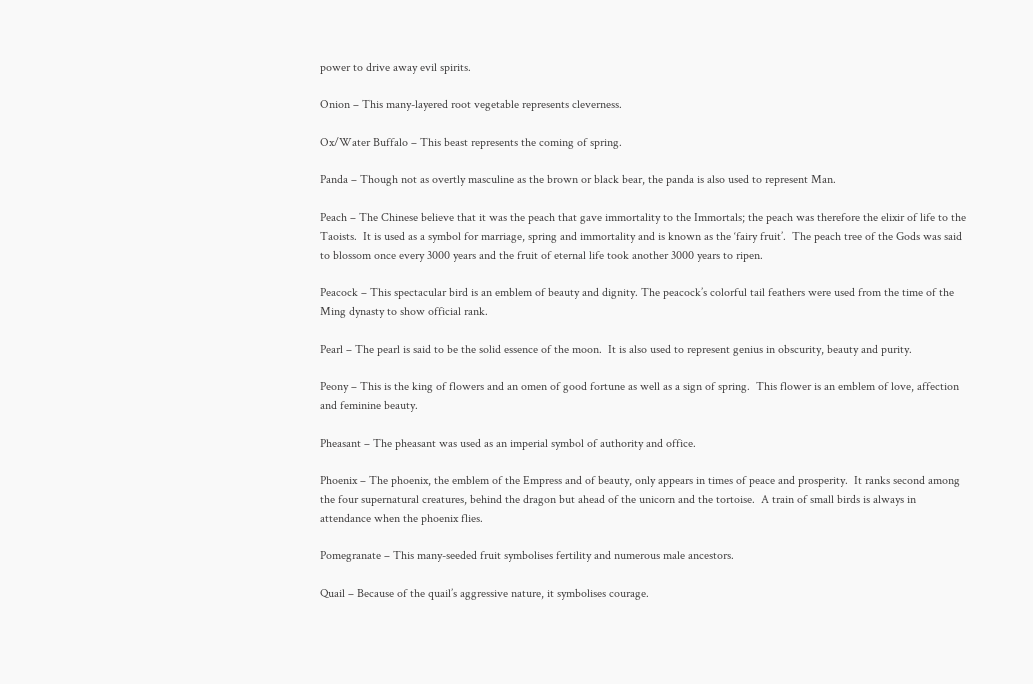power to drive away evil spirits.

Onion – This many-layered root vegetable represents cleverness.

Ox/Water Buffalo – This beast represents the coming of spring.

Panda – Though not as overtly masculine as the brown or black bear, the panda is also used to represent Man.

Peach – The Chinese believe that it was the peach that gave immortality to the Immortals; the peach was therefore the elixir of life to the Taoists.  It is used as a symbol for marriage, spring and immortality and is known as the ‘fairy fruit’.  The peach tree of the Gods was said to blossom once every 3000 years and the fruit of eternal life took another 3000 years to ripen.

Peacock – This spectacular bird is an emblem of beauty and dignity. The peacock’s colorful tail feathers were used from the time of the Ming dynasty to show official rank.

Pearl – The pearl is said to be the solid essence of the moon.  It is also used to represent genius in obscurity, beauty and purity.

Peony – This is the king of flowers and an omen of good fortune as well as a sign of spring.  This flower is an emblem of love, affection and feminine beauty.

Pheasant – The pheasant was used as an imperial symbol of authority and office.

Phoenix – The phoenix, the emblem of the Empress and of beauty, only appears in times of peace and prosperity.  It ranks second among the four supernatural creatures, behind the dragon but ahead of the unicorn and the tortoise.  A train of small birds is always in attendance when the phoenix flies.

Pomegranate – This many-seeded fruit symbolises fertility and numerous male ancestors.

Quail – Because of the quail’s aggressive nature, it symbolises courage.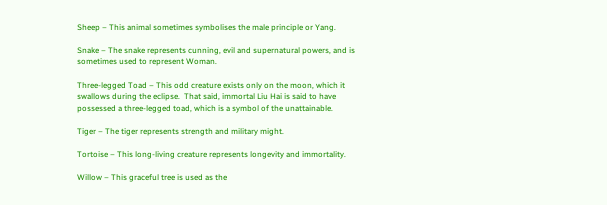Sheep – This animal sometimes symbolises the male principle or Yang.

Snake – The snake represents cunning, evil and supernatural powers, and is sometimes used to represent Woman.

Three-legged Toad – This odd creature exists only on the moon, which it swallows during the eclipse.  That said, immortal Liu Hai is said to have possessed a three-legged toad, which is a symbol of the unattainable.

Tiger – The tiger represents strength and military might.

Tortoise – This long-living creature represents longevity and immortality.

Willow – This graceful tree is used as the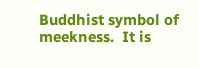Buddhist symbol of meekness.  It is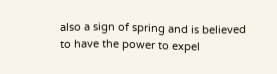also a sign of spring and is believed to have the power to expel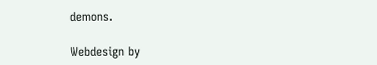demons.

Webdesign by